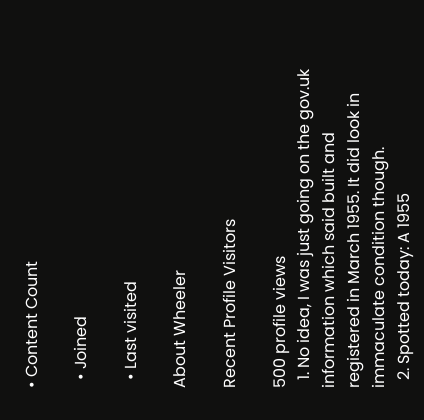• Content Count

  • Joined

  • Last visited

About Wheeler

Recent Profile Visitors

500 profile views
  1. No idea, I was just going on the gov.uk information which said built and registered in March 1955. It did look in immaculate condition though.
  2. Spotted today: A 1955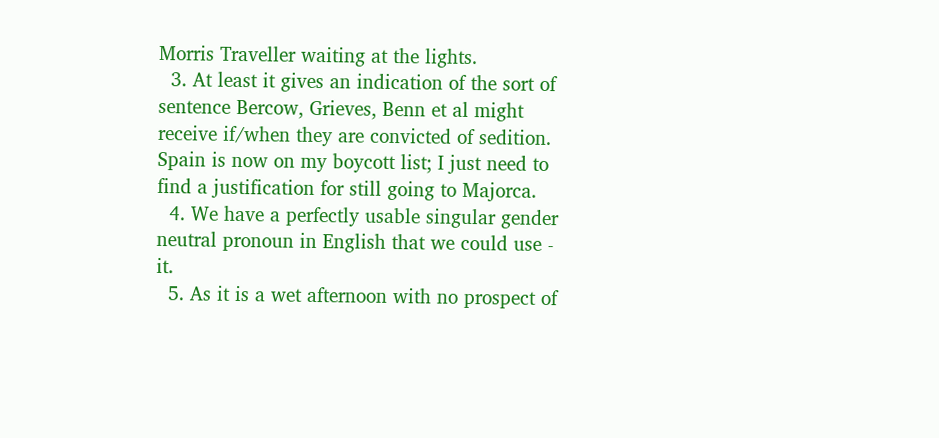Morris Traveller waiting at the lights.
  3. At least it gives an indication of the sort of sentence Bercow, Grieves, Benn et al might receive if/when they are convicted of sedition. Spain is now on my boycott list; I just need to find a justification for still going to Majorca.
  4. We have a perfectly usable singular gender neutral pronoun in English that we could use - it.
  5. As it is a wet afternoon with no prospect of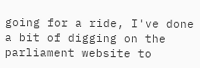going for a ride, I've done a bit of digging on the parliament website to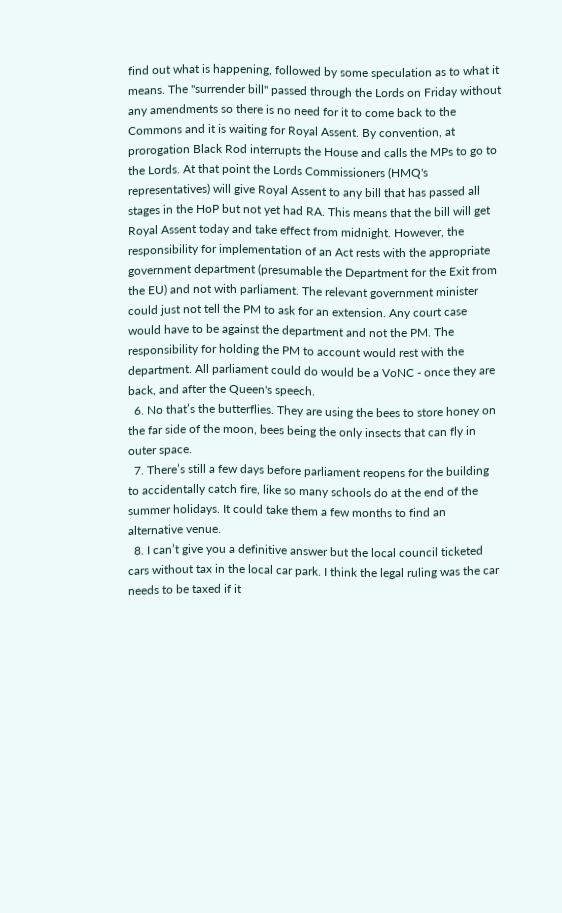find out what is happening, followed by some speculation as to what it means. The "surrender bill" passed through the Lords on Friday without any amendments so there is no need for it to come back to the Commons and it is waiting for Royal Assent. By convention, at prorogation Black Rod interrupts the House and calls the MPs to go to the Lords. At that point the Lords Commissioners (HMQ's representatives) will give Royal Assent to any bill that has passed all stages in the HoP but not yet had RA. This means that the bill will get Royal Assent today and take effect from midnight. However, the responsibility for implementation of an Act rests with the appropriate government department (presumable the Department for the Exit from the EU) and not with parliament. The relevant government minister could just not tell the PM to ask for an extension. Any court case would have to be against the department and not the PM. The responsibility for holding the PM to account would rest with the department. All parliament could do would be a VoNC - once they are back, and after the Queen's speech.
  6. No that’s the butterflies. They are using the bees to store honey on the far side of the moon, bees being the only insects that can fly in outer space.
  7. There’s still a few days before parliament reopens for the building to accidentally catch fire, like so many schools do at the end of the summer holidays. It could take them a few months to find an alternative venue.
  8. I can’t give you a definitive answer but the local council ticketed cars without tax in the local car park. I think the legal ruling was the car needs to be taxed if it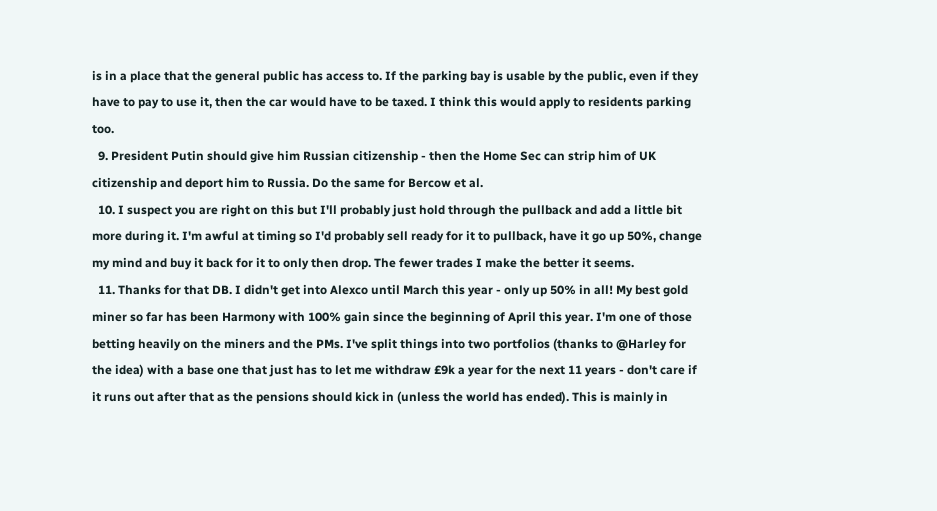is in a place that the general public has access to. If the parking bay is usable by the public, even if they have to pay to use it, then the car would have to be taxed. I think this would apply to residents parking too.
  9. President Putin should give him Russian citizenship - then the Home Sec can strip him of UK citizenship and deport him to Russia. Do the same for Bercow et al.
  10. I suspect you are right on this but I'll probably just hold through the pullback and add a little bit more during it. I'm awful at timing so I'd probably sell ready for it to pullback, have it go up 50%, change my mind and buy it back for it to only then drop. The fewer trades I make the better it seems.
  11. Thanks for that DB. I didn't get into Alexco until March this year - only up 50% in all! My best gold miner so far has been Harmony with 100% gain since the beginning of April this year. I'm one of those betting heavily on the miners and the PMs. I've split things into two portfolios (thanks to @Harley for the idea) with a base one that just has to let me withdraw £9k a year for the next 11 years - don't care if it runs out after that as the pensions should kick in (unless the world has ended). This is mainly in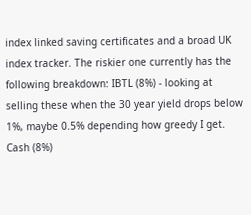index linked saving certificates and a broad UK index tracker. The riskier one currently has the following breakdown: IBTL (8%) - looking at selling these when the 30 year yield drops below 1%, maybe 0.5% depending how greedy I get. Cash (8%)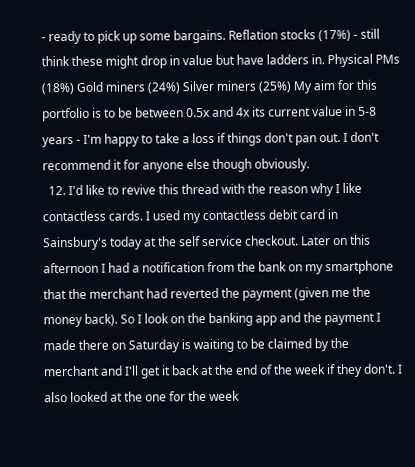- ready to pick up some bargains. Reflation stocks (17%) - still think these might drop in value but have ladders in. Physical PMs (18%) Gold miners (24%) Silver miners (25%) My aim for this portfolio is to be between 0.5x and 4x its current value in 5-8 years - I'm happy to take a loss if things don't pan out. I don't recommend it for anyone else though obviously.
  12. I'd like to revive this thread with the reason why I like contactless cards. I used my contactless debit card in Sainsbury's today at the self service checkout. Later on this afternoon I had a notification from the bank on my smartphone that the merchant had reverted the payment (given me the money back). So I look on the banking app and the payment I made there on Saturday is waiting to be claimed by the merchant and I'll get it back at the end of the week if they don't. I also looked at the one for the week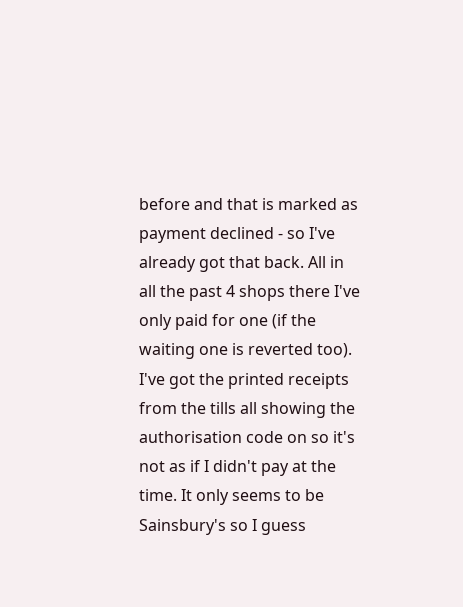before and that is marked as payment declined - so I've already got that back. All in all the past 4 shops there I've only paid for one (if the waiting one is reverted too). I've got the printed receipts from the tills all showing the authorisation code on so it's not as if I didn't pay at the time. It only seems to be Sainsbury's so I guess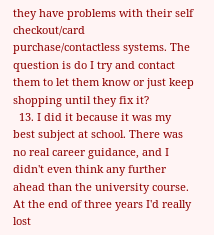they have problems with their self checkout/card purchase/contactless systems. The question is do I try and contact them to let them know or just keep shopping until they fix it?
  13. I did it because it was my best subject at school. There was no real career guidance, and I didn't even think any further ahead than the university course. At the end of three years I'd really lost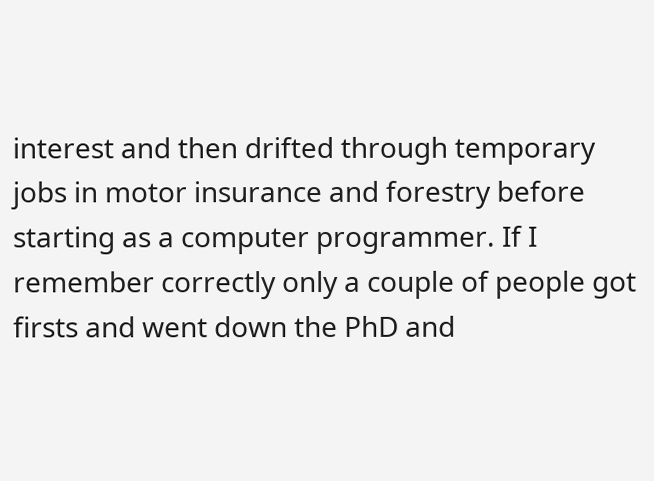interest and then drifted through temporary jobs in motor insurance and forestry before starting as a computer programmer. If I remember correctly only a couple of people got firsts and went down the PhD and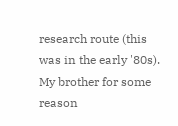research route (this was in the early '80s). My brother for some reason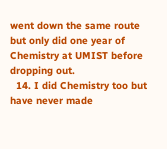went down the same route but only did one year of Chemistry at UMIST before dropping out.
  14. I did Chemistry too but have never made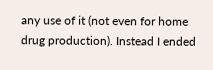any use of it (not even for home drug production). Instead I ended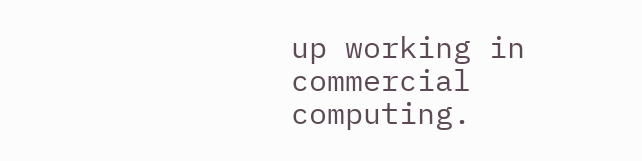up working in commercial computing.